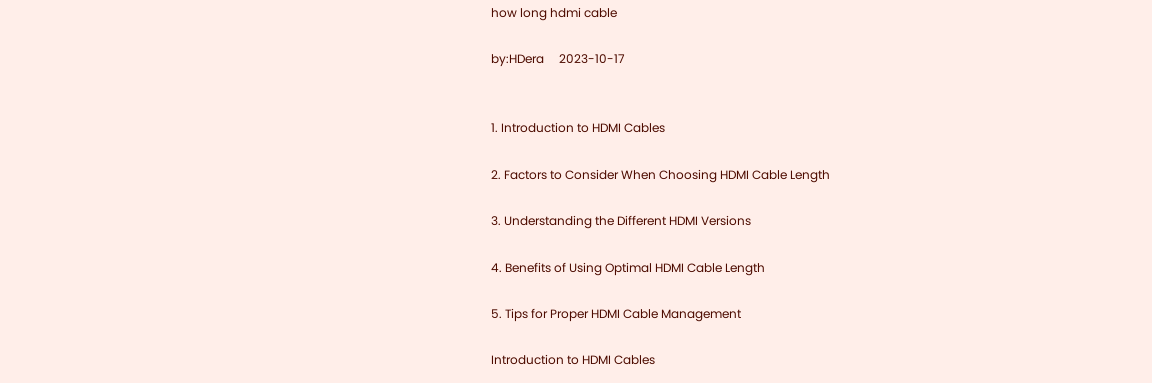how long hdmi cable

by:HDera     2023-10-17


1. Introduction to HDMI Cables

2. Factors to Consider When Choosing HDMI Cable Length

3. Understanding the Different HDMI Versions

4. Benefits of Using Optimal HDMI Cable Length

5. Tips for Proper HDMI Cable Management

Introduction to HDMI Cables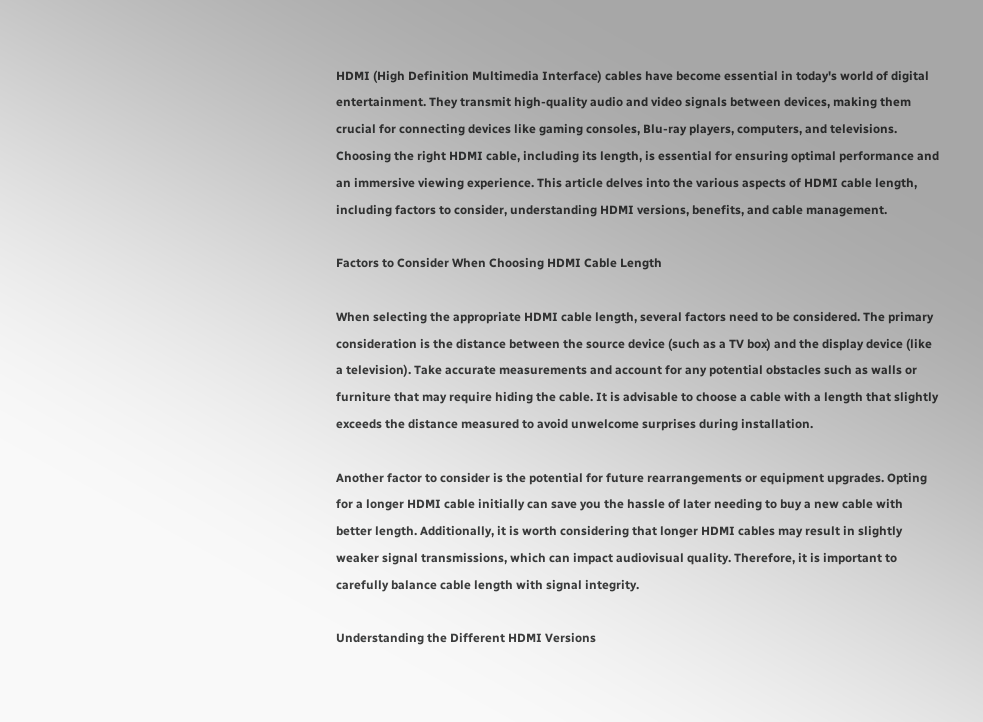HDMI (High Definition Multimedia Interface) cables have become essential in today's world of digital entertainment. They transmit high-quality audio and video signals between devices, making them crucial for connecting devices like gaming consoles, Blu-ray players, computers, and televisions. Choosing the right HDMI cable, including its length, is essential for ensuring optimal performance and an immersive viewing experience. This article delves into the various aspects of HDMI cable length, including factors to consider, understanding HDMI versions, benefits, and cable management.

Factors to Consider When Choosing HDMI Cable Length

When selecting the appropriate HDMI cable length, several factors need to be considered. The primary consideration is the distance between the source device (such as a TV box) and the display device (like a television). Take accurate measurements and account for any potential obstacles such as walls or furniture that may require hiding the cable. It is advisable to choose a cable with a length that slightly exceeds the distance measured to avoid unwelcome surprises during installation.

Another factor to consider is the potential for future rearrangements or equipment upgrades. Opting for a longer HDMI cable initially can save you the hassle of later needing to buy a new cable with better length. Additionally, it is worth considering that longer HDMI cables may result in slightly weaker signal transmissions, which can impact audiovisual quality. Therefore, it is important to carefully balance cable length with signal integrity.

Understanding the Different HDMI Versions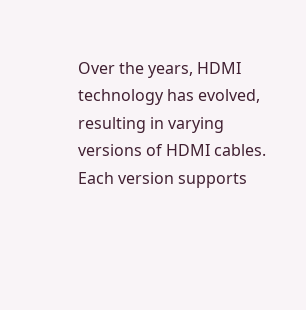Over the years, HDMI technology has evolved, resulting in varying versions of HDMI cables. Each version supports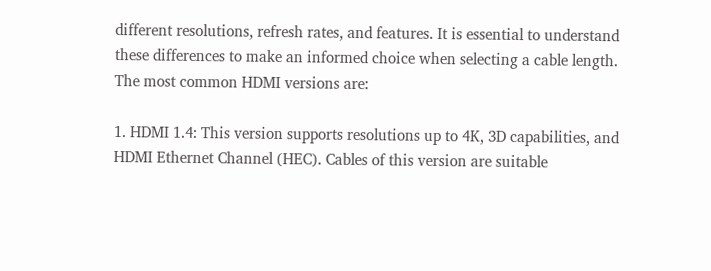different resolutions, refresh rates, and features. It is essential to understand these differences to make an informed choice when selecting a cable length. The most common HDMI versions are:

1. HDMI 1.4: This version supports resolutions up to 4K, 3D capabilities, and HDMI Ethernet Channel (HEC). Cables of this version are suitable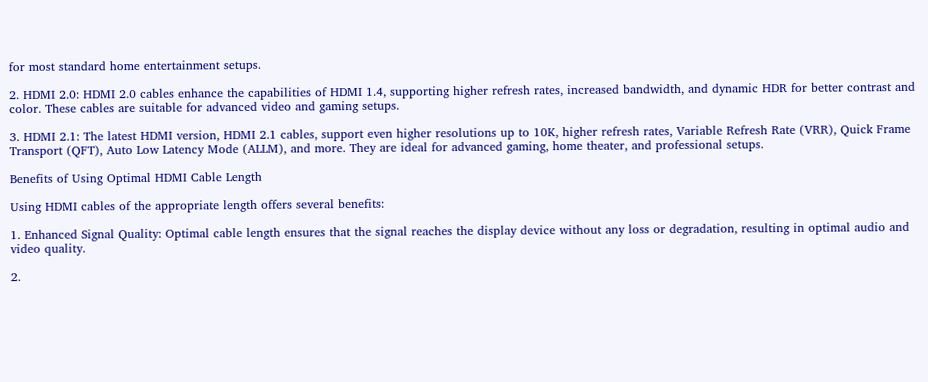for most standard home entertainment setups.

2. HDMI 2.0: HDMI 2.0 cables enhance the capabilities of HDMI 1.4, supporting higher refresh rates, increased bandwidth, and dynamic HDR for better contrast and color. These cables are suitable for advanced video and gaming setups.

3. HDMI 2.1: The latest HDMI version, HDMI 2.1 cables, support even higher resolutions up to 10K, higher refresh rates, Variable Refresh Rate (VRR), Quick Frame Transport (QFT), Auto Low Latency Mode (ALLM), and more. They are ideal for advanced gaming, home theater, and professional setups.

Benefits of Using Optimal HDMI Cable Length

Using HDMI cables of the appropriate length offers several benefits:

1. Enhanced Signal Quality: Optimal cable length ensures that the signal reaches the display device without any loss or degradation, resulting in optimal audio and video quality.

2.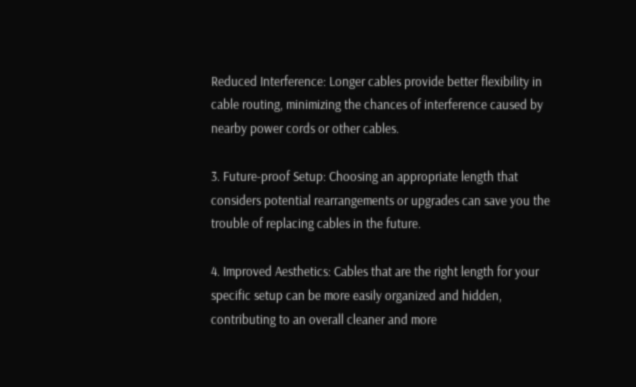Reduced Interference: Longer cables provide better flexibility in cable routing, minimizing the chances of interference caused by nearby power cords or other cables.

3. Future-proof Setup: Choosing an appropriate length that considers potential rearrangements or upgrades can save you the trouble of replacing cables in the future.

4. Improved Aesthetics: Cables that are the right length for your specific setup can be more easily organized and hidden, contributing to an overall cleaner and more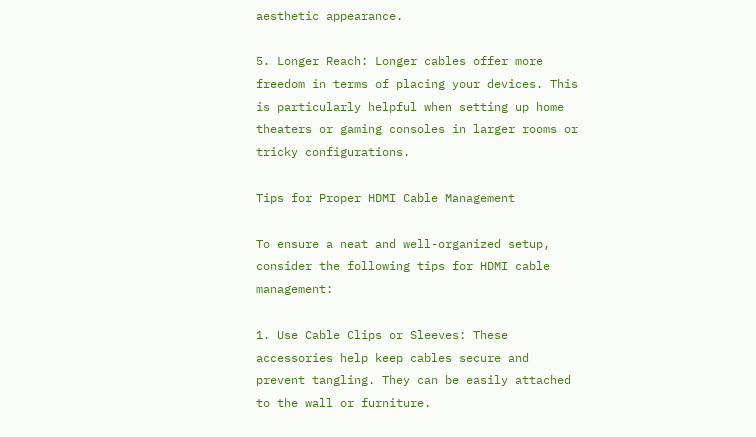aesthetic appearance.

5. Longer Reach: Longer cables offer more freedom in terms of placing your devices. This is particularly helpful when setting up home theaters or gaming consoles in larger rooms or tricky configurations.

Tips for Proper HDMI Cable Management

To ensure a neat and well-organized setup, consider the following tips for HDMI cable management:

1. Use Cable Clips or Sleeves: These accessories help keep cables secure and prevent tangling. They can be easily attached to the wall or furniture.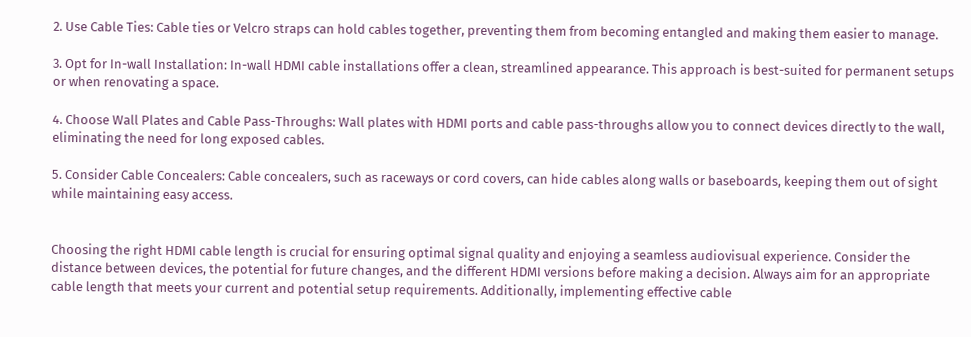2. Use Cable Ties: Cable ties or Velcro straps can hold cables together, preventing them from becoming entangled and making them easier to manage.

3. Opt for In-wall Installation: In-wall HDMI cable installations offer a clean, streamlined appearance. This approach is best-suited for permanent setups or when renovating a space.

4. Choose Wall Plates and Cable Pass-Throughs: Wall plates with HDMI ports and cable pass-throughs allow you to connect devices directly to the wall, eliminating the need for long exposed cables.

5. Consider Cable Concealers: Cable concealers, such as raceways or cord covers, can hide cables along walls or baseboards, keeping them out of sight while maintaining easy access.


Choosing the right HDMI cable length is crucial for ensuring optimal signal quality and enjoying a seamless audiovisual experience. Consider the distance between devices, the potential for future changes, and the different HDMI versions before making a decision. Always aim for an appropriate cable length that meets your current and potential setup requirements. Additionally, implementing effective cable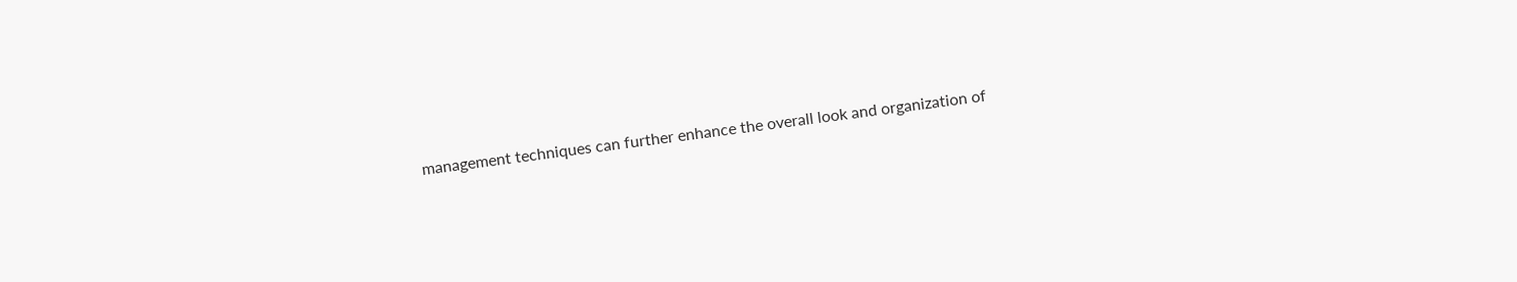management techniques can further enhance the overall look and organization of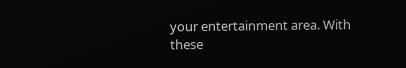your entertainment area. With these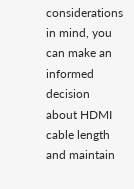considerations in mind, you can make an informed decision about HDMI cable length and maintain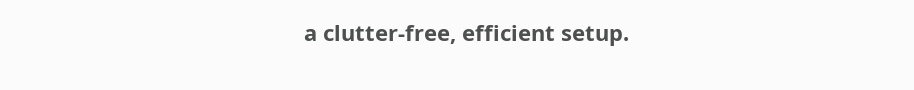a clutter-free, efficient setup.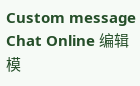Custom message
Chat Online 编辑模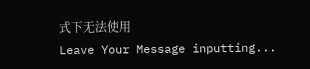式下无法使用
Leave Your Message inputting...